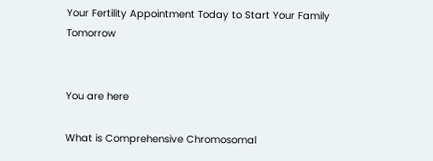Your Fertility Appointment Today to Start Your Family Tomorrow


You are here

What is Comprehensive Chromosomal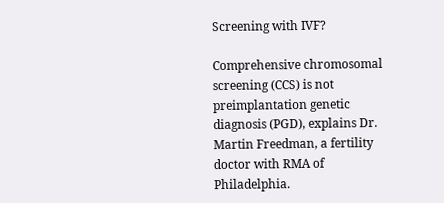Screening with IVF?

Comprehensive chromosomal screening (CCS) is not preimplantation genetic diagnosis (PGD), explains Dr. Martin Freedman, a fertility doctor with RMA of Philadelphia.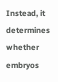Instead, it determines whether embryos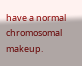have a normal chromosomal makeup.